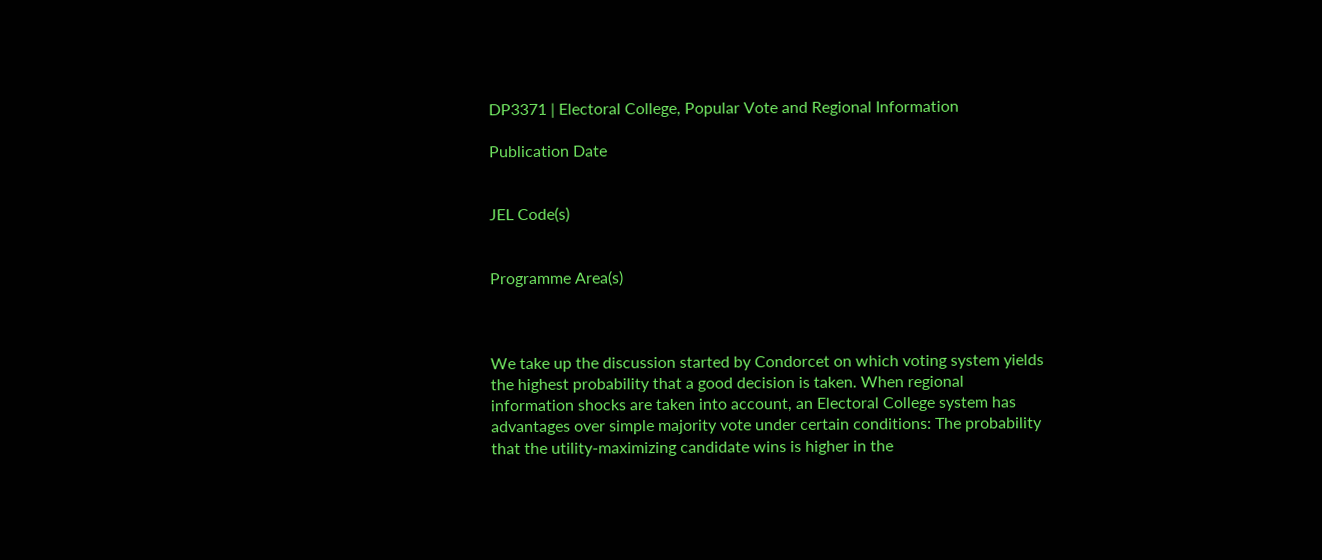DP3371 | Electoral College, Popular Vote and Regional Information

Publication Date


JEL Code(s)


Programme Area(s)



We take up the discussion started by Condorcet on which voting system yields the highest probability that a good decision is taken. When regional information shocks are taken into account, an Electoral College system has advantages over simple majority vote under certain conditions: The probability that the utility-maximizing candidate wins is higher in the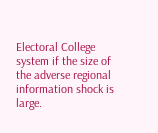Electoral College system if the size of the adverse regional information shock is large.